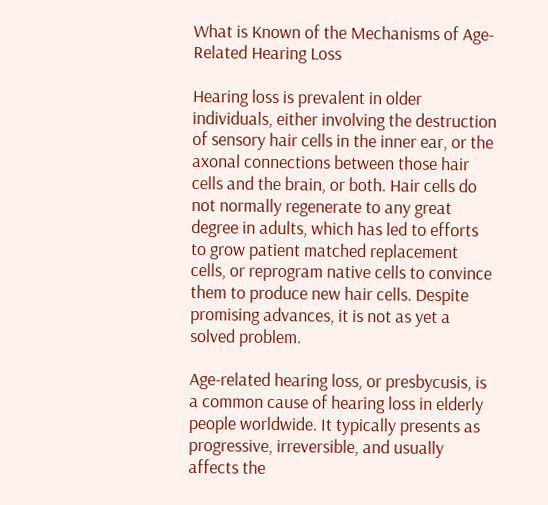What is Known of the Mechanisms of Age-Related Hearing Loss

Hearing loss is prevalent in older individuals, either involving the destruction of sensory hair cells in the inner ear, or the axonal connections between those hair cells and the brain, or both. Hair cells do not normally regenerate to any great degree in adults, which has led to efforts to grow patient matched replacement cells, or reprogram native cells to convince them to produce new hair cells. Despite promising advances, it is not as yet a solved problem.

Age-related hearing loss, or presbycusis, is a common cause of hearing loss in elderly people worldwide. It typically presents as progressive, irreversible, and usually affects the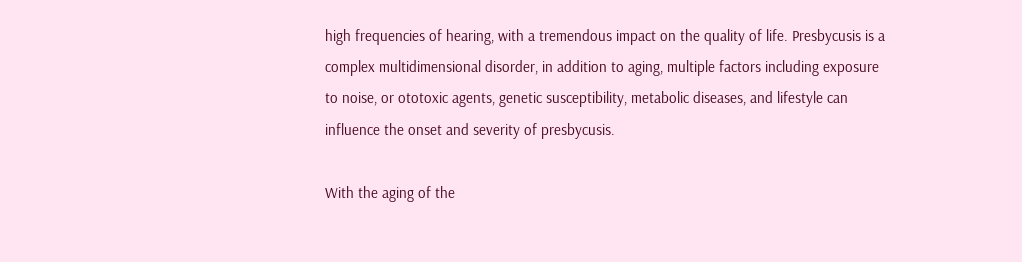high frequencies of hearing, with a tremendous impact on the quality of life. Presbycusis is a complex multidimensional disorder, in addition to aging, multiple factors including exposure to noise, or ototoxic agents, genetic susceptibility, metabolic diseases, and lifestyle can influence the onset and severity of presbycusis.

With the aging of the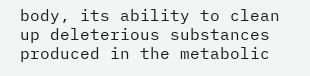body, its ability to clean up deleterious substances produced in the metabolic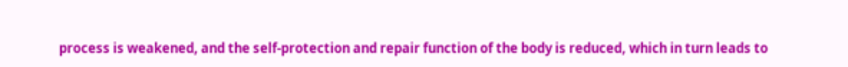process is weakened, and the self-protection and repair function of the body is reduced, which in turn leads to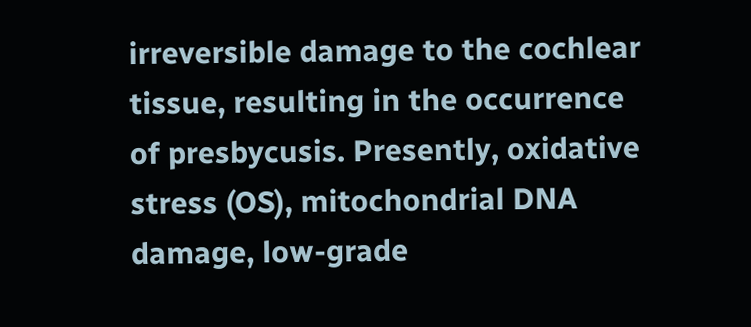irreversible damage to the cochlear tissue, resulting in the occurrence of presbycusis. Presently, oxidative stress (OS), mitochondrial DNA damage, low-grade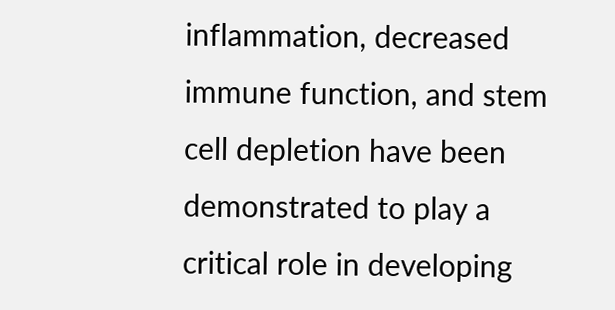inflammation, decreased immune function, and stem cell depletion have been demonstrated to play a critical role in developing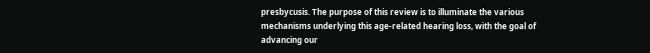presbycusis. The purpose of this review is to illuminate the various mechanisms underlying this age-related hearing loss, with the goal of advancing our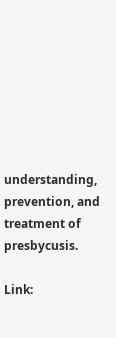understanding, prevention, and treatment of presbycusis.

Link: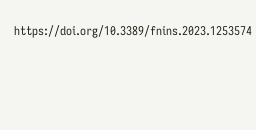https://doi.org/10.3389/fnins.2023.1253574